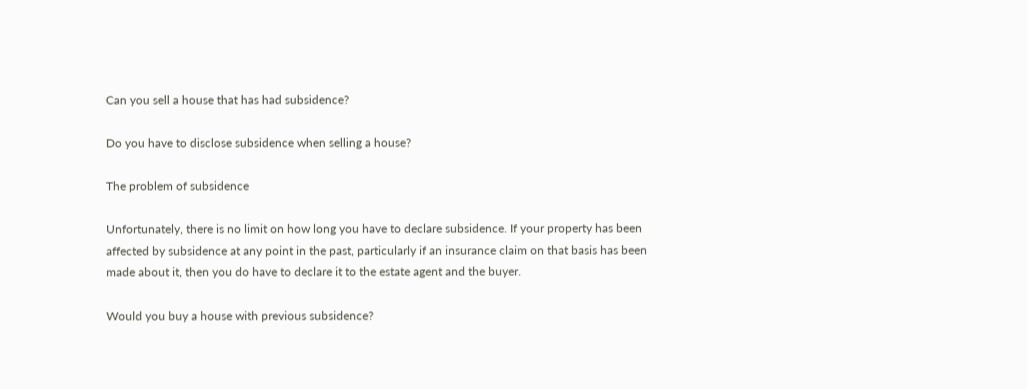Can you sell a house that has had subsidence?

Do you have to disclose subsidence when selling a house?

The problem of subsidence

Unfortunately, there is no limit on how long you have to declare subsidence. If your property has been affected by subsidence at any point in the past, particularly if an insurance claim on that basis has been made about it, then you do have to declare it to the estate agent and the buyer.

Would you buy a house with previous subsidence?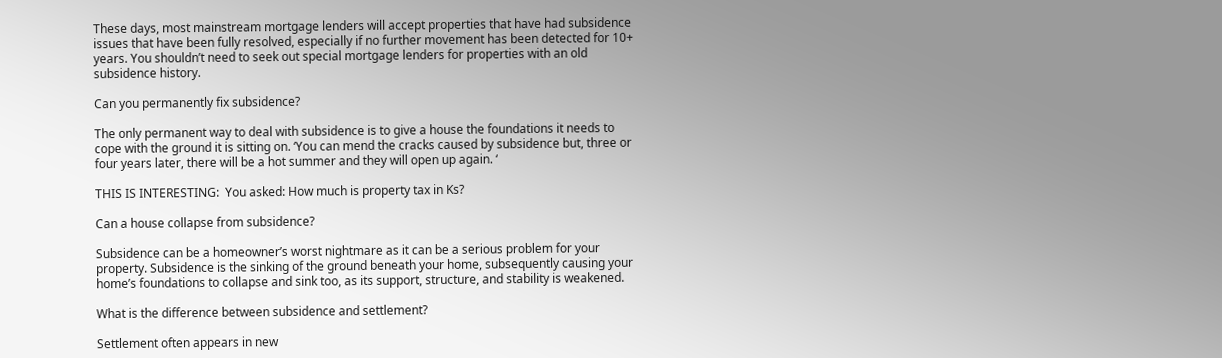These days, most mainstream mortgage lenders will accept properties that have had subsidence issues that have been fully resolved, especially if no further movement has been detected for 10+ years. You shouldn’t need to seek out special mortgage lenders for properties with an old subsidence history.

Can you permanently fix subsidence?

The only permanent way to deal with subsidence is to give a house the foundations it needs to cope with the ground it is sitting on. ‘You can mend the cracks caused by subsidence but, three or four years later, there will be a hot summer and they will open up again. ‘

THIS IS INTERESTING:  You asked: How much is property tax in Ks?

Can a house collapse from subsidence?

Subsidence can be a homeowner’s worst nightmare as it can be a serious problem for your property. Subsidence is the sinking of the ground beneath your home, subsequently causing your home’s foundations to collapse and sink too, as its support, structure, and stability is weakened.

What is the difference between subsidence and settlement?

Settlement often appears in new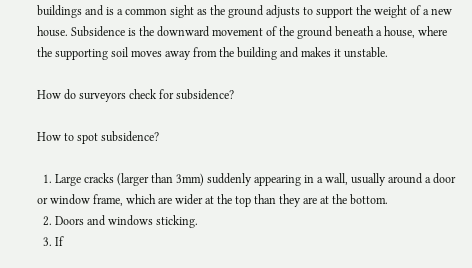buildings and is a common sight as the ground adjusts to support the weight of a new house. Subsidence is the downward movement of the ground beneath a house, where the supporting soil moves away from the building and makes it unstable.

How do surveyors check for subsidence?

How to spot subsidence?

  1. Large cracks (larger than 3mm) suddenly appearing in a wall, usually around a door or window frame, which are wider at the top than they are at the bottom.
  2. Doors and windows sticking.
  3. If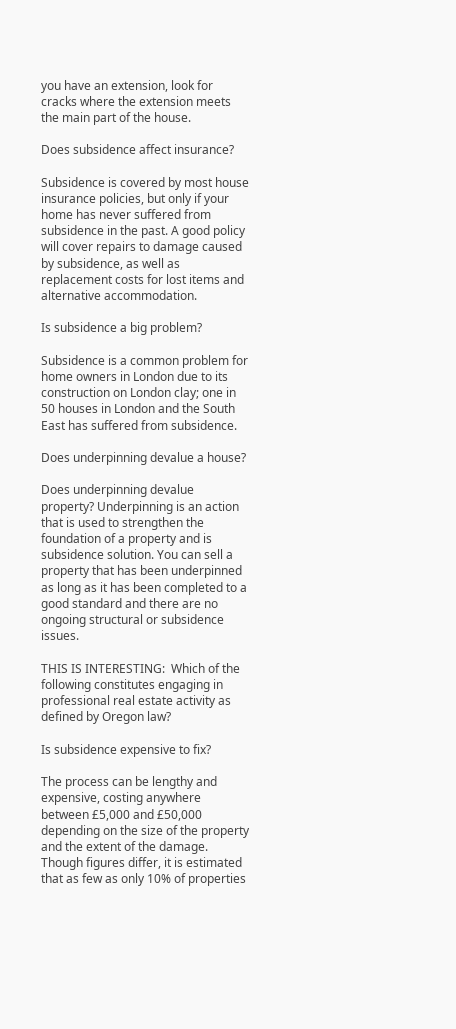you have an extension, look for cracks where the extension meets the main part of the house.

Does subsidence affect insurance?

Subsidence is covered by most house insurance policies, but only if your home has never suffered from subsidence in the past. A good policy will cover repairs to damage caused by subsidence, as well as replacement costs for lost items and alternative accommodation.

Is subsidence a big problem?

Subsidence is a common problem for home owners in London due to its construction on London clay; one in 50 houses in London and the South East has suffered from subsidence.

Does underpinning devalue a house?

Does underpinning devalue property? Underpinning is an action that is used to strengthen the foundation of a property and is subsidence solution. You can sell a property that has been underpinned as long as it has been completed to a good standard and there are no ongoing structural or subsidence issues.

THIS IS INTERESTING:  Which of the following constitutes engaging in professional real estate activity as defined by Oregon law?

Is subsidence expensive to fix?

The process can be lengthy and expensive, costing anywhere between £5,000 and £50,000 depending on the size of the property and the extent of the damage. Though figures differ, it is estimated that as few as only 10% of properties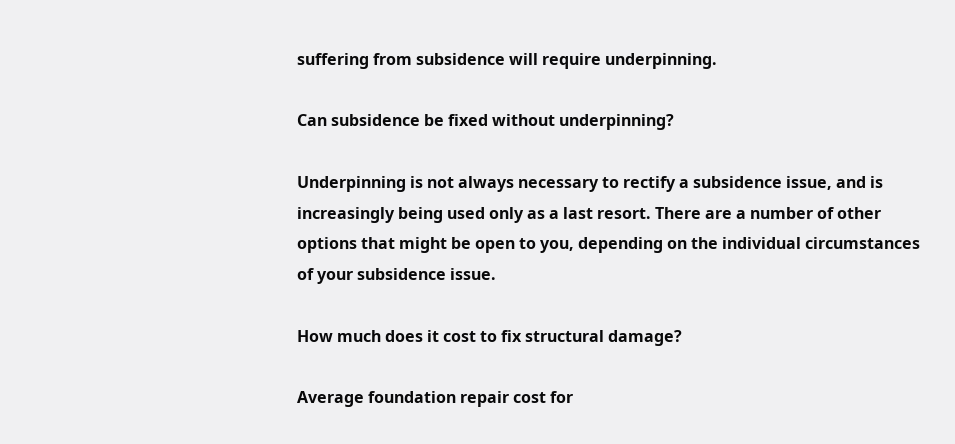suffering from subsidence will require underpinning.

Can subsidence be fixed without underpinning?

Underpinning is not always necessary to rectify a subsidence issue, and is increasingly being used only as a last resort. There are a number of other options that might be open to you, depending on the individual circumstances of your subsidence issue.

How much does it cost to fix structural damage?

Average foundation repair cost for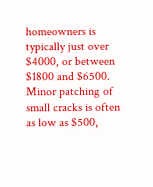homeowners is typically just over $4000, or between $1800 and $6500. Minor patching of small cracks is often as low as $500,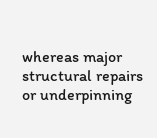whereas major structural repairs or underpinning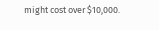might cost over $10,000.